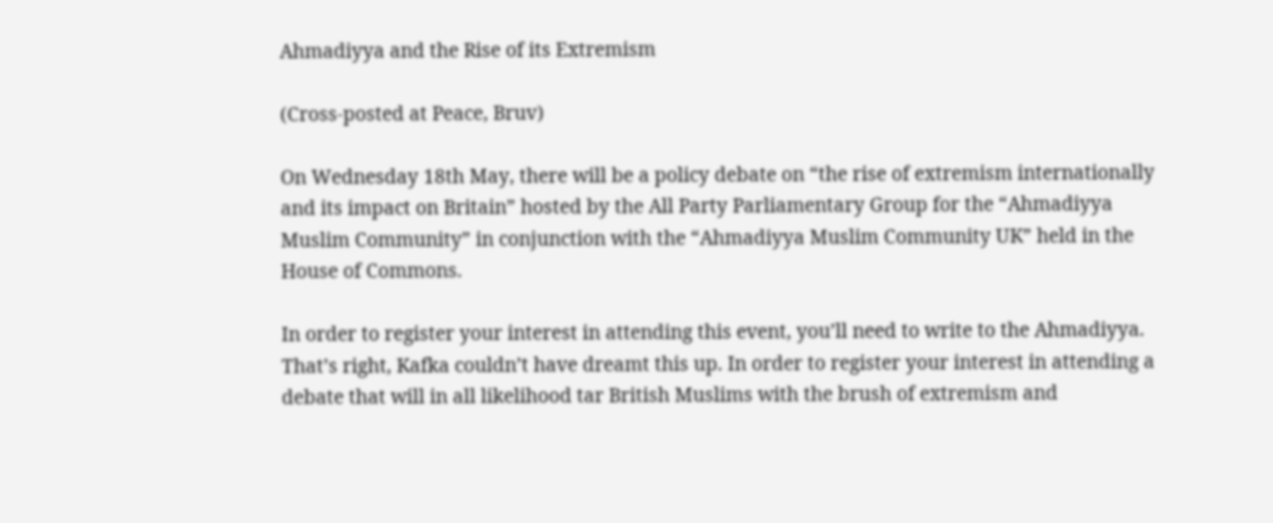Ahmadiyya and the Rise of its Extremism

(Cross-posted at Peace, Bruv)

On Wednesday 18th May, there will be a policy debate on “the rise of extremism internationally and its impact on Britain” hosted by the All Party Parliamentary Group for the “Ahmadiyya Muslim Community” in conjunction with the “Ahmadiyya Muslim Community UK” held in the House of Commons.

In order to register your interest in attending this event, you’ll need to write to the Ahmadiyya. That’s right, Kafka couldn’t have dreamt this up. In order to register your interest in attending a debate that will in all likelihood tar British Muslims with the brush of extremism and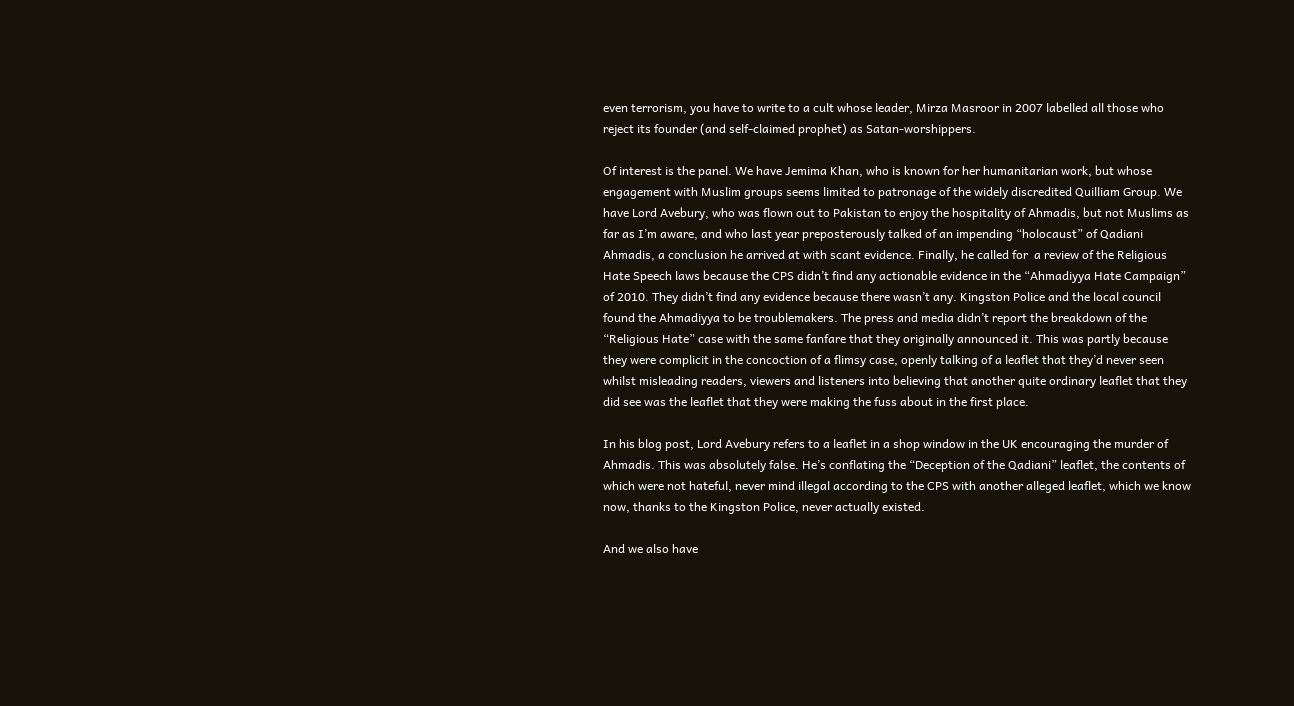even terrorism, you have to write to a cult whose leader, Mirza Masroor in 2007 labelled all those who reject its founder (and self-claimed prophet) as Satan-worshippers.

Of interest is the panel. We have Jemima Khan, who is known for her humanitarian work, but whose engagement with Muslim groups seems limited to patronage of the widely discredited Quilliam Group. We have Lord Avebury, who was flown out to Pakistan to enjoy the hospitality of Ahmadis, but not Muslims as far as I’m aware, and who last year preposterously talked of an impending “holocaust” of Qadiani Ahmadis, a conclusion he arrived at with scant evidence. Finally, he called for  a review of the Religious Hate Speech laws because the CPS didn’t find any actionable evidence in the “Ahmadiyya Hate Campaign” of 2010. They didn’t find any evidence because there wasn’t any. Kingston Police and the local council found the Ahmadiyya to be troublemakers. The press and media didn’t report the breakdown of the “Religious Hate” case with the same fanfare that they originally announced it. This was partly because they were complicit in the concoction of a flimsy case, openly talking of a leaflet that they’d never seen whilst misleading readers, viewers and listeners into believing that another quite ordinary leaflet that they did see was the leaflet that they were making the fuss about in the first place.

In his blog post, Lord Avebury refers to a leaflet in a shop window in the UK encouraging the murder of Ahmadis. This was absolutely false. He’s conflating the “Deception of the Qadiani” leaflet, the contents of which were not hateful, never mind illegal according to the CPS with another alleged leaflet, which we know now, thanks to the Kingston Police, never actually existed.

And we also have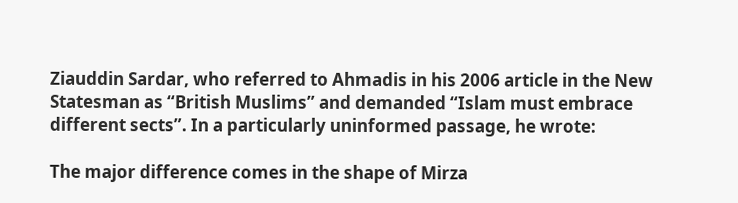Ziauddin Sardar, who referred to Ahmadis in his 2006 article in the New Statesman as “British Muslims” and demanded “Islam must embrace different sects”. In a particularly uninformed passage, he wrote:

The major difference comes in the shape of Mirza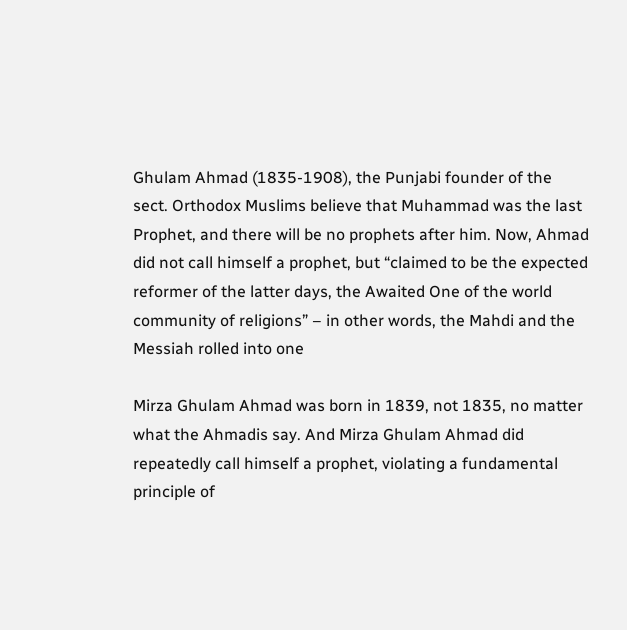Ghulam Ahmad (1835-1908), the Punjabi founder of the sect. Orthodox Muslims believe that Muhammad was the last Prophet, and there will be no prophets after him. Now, Ahmad did not call himself a prophet, but “claimed to be the expected reformer of the latter days, the Awaited One of the world community of religions” – in other words, the Mahdi and the Messiah rolled into one

Mirza Ghulam Ahmad was born in 1839, not 1835, no matter what the Ahmadis say. And Mirza Ghulam Ahmad did repeatedly call himself a prophet, violating a fundamental principle of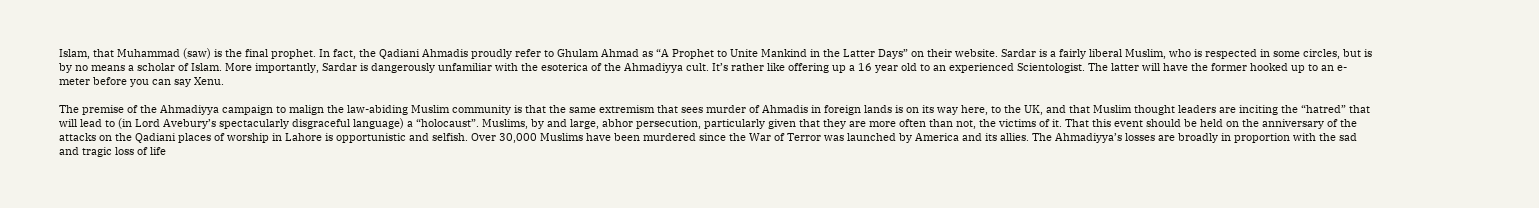Islam, that Muhammad (saw) is the final prophet. In fact, the Qadiani Ahmadis proudly refer to Ghulam Ahmad as “A Prophet to Unite Mankind in the Latter Days” on their website. Sardar is a fairly liberal Muslim, who is respected in some circles, but is by no means a scholar of Islam. More importantly, Sardar is dangerously unfamiliar with the esoterica of the Ahmadiyya cult. It’s rather like offering up a 16 year old to an experienced Scientologist. The latter will have the former hooked up to an e-meter before you can say Xenu.

The premise of the Ahmadiyya campaign to malign the law-abiding Muslim community is that the same extremism that sees murder of Ahmadis in foreign lands is on its way here, to the UK, and that Muslim thought leaders are inciting the “hatred” that will lead to (in Lord Avebury’s spectacularly disgraceful language) a “holocaust”. Muslims, by and large, abhor persecution, particularly given that they are more often than not, the victims of it. That this event should be held on the anniversary of the attacks on the Qadiani places of worship in Lahore is opportunistic and selfish. Over 30,000 Muslims have been murdered since the War of Terror was launched by America and its allies. The Ahmadiyya’s losses are broadly in proportion with the sad and tragic loss of life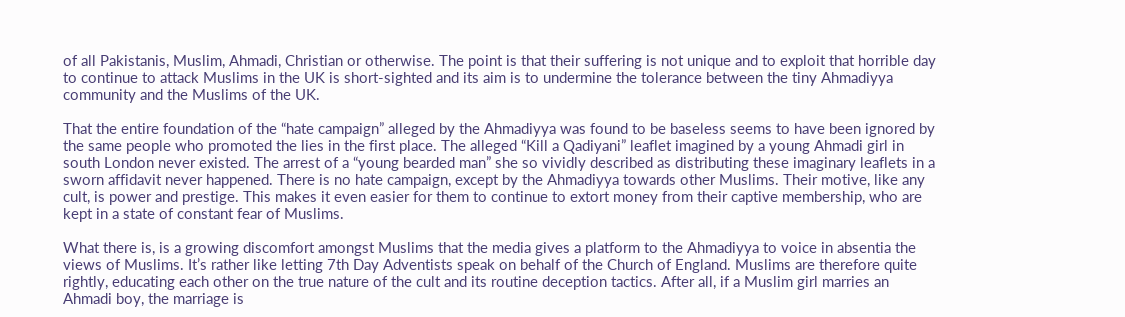of all Pakistanis, Muslim, Ahmadi, Christian or otherwise. The point is that their suffering is not unique and to exploit that horrible day to continue to attack Muslims in the UK is short-sighted and its aim is to undermine the tolerance between the tiny Ahmadiyya community and the Muslims of the UK.

That the entire foundation of the “hate campaign” alleged by the Ahmadiyya was found to be baseless seems to have been ignored by the same people who promoted the lies in the first place. The alleged “Kill a Qadiyani” leaflet imagined by a young Ahmadi girl in south London never existed. The arrest of a “young bearded man” she so vividly described as distributing these imaginary leaflets in a sworn affidavit never happened. There is no hate campaign, except by the Ahmadiyya towards other Muslims. Their motive, like any cult, is power and prestige. This makes it even easier for them to continue to extort money from their captive membership, who are kept in a state of constant fear of Muslims.

What there is, is a growing discomfort amongst Muslims that the media gives a platform to the Ahmadiyya to voice in absentia the views of Muslims. It’s rather like letting 7th Day Adventists speak on behalf of the Church of England. Muslims are therefore quite rightly, educating each other on the true nature of the cult and its routine deception tactics. After all, if a Muslim girl marries an Ahmadi boy, the marriage is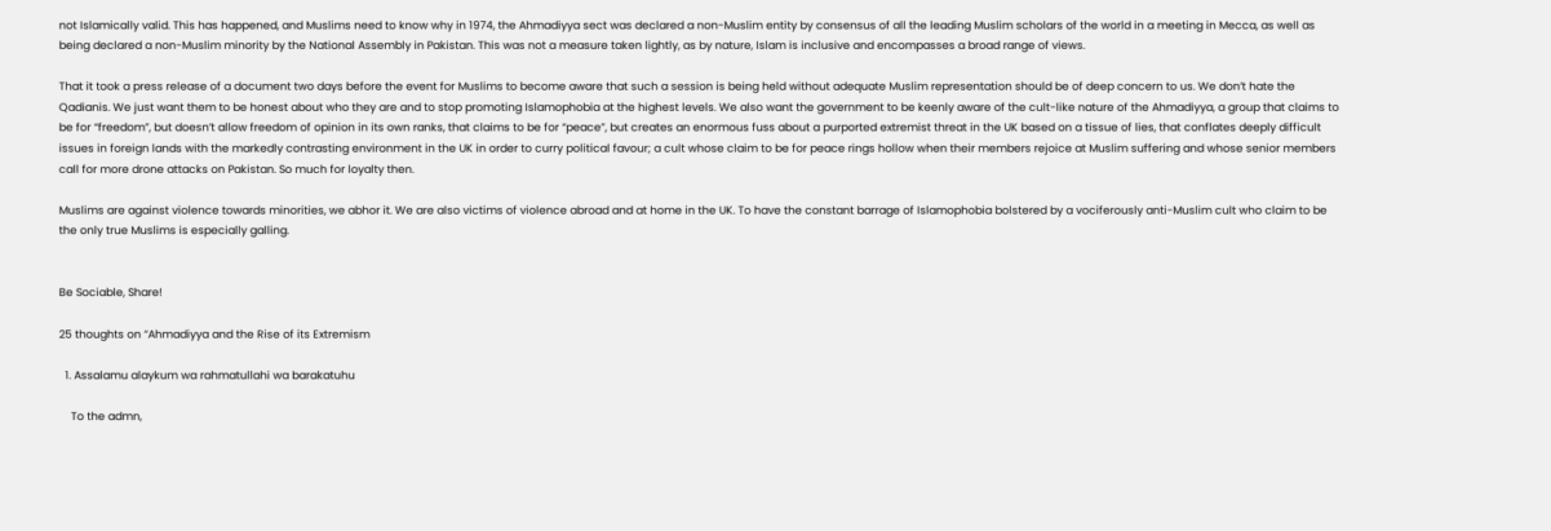not Islamically valid. This has happened, and Muslims need to know why in 1974, the Ahmadiyya sect was declared a non-Muslim entity by consensus of all the leading Muslim scholars of the world in a meeting in Mecca, as well as being declared a non-Muslim minority by the National Assembly in Pakistan. This was not a measure taken lightly, as by nature, Islam is inclusive and encompasses a broad range of views.

That it took a press release of a document two days before the event for Muslims to become aware that such a session is being held without adequate Muslim representation should be of deep concern to us. We don’t hate the Qadianis. We just want them to be honest about who they are and to stop promoting Islamophobia at the highest levels. We also want the government to be keenly aware of the cult-like nature of the Ahmadiyya, a group that claims to be for “freedom”, but doesn’t allow freedom of opinion in its own ranks, that claims to be for “peace”, but creates an enormous fuss about a purported extremist threat in the UK based on a tissue of lies, that conflates deeply difficult issues in foreign lands with the markedly contrasting environment in the UK in order to curry political favour; a cult whose claim to be for peace rings hollow when their members rejoice at Muslim suffering and whose senior members call for more drone attacks on Pakistan. So much for loyalty then.

Muslims are against violence towards minorities, we abhor it. We are also victims of violence abroad and at home in the UK. To have the constant barrage of Islamophobia bolstered by a vociferously anti-Muslim cult who claim to be the only true Muslims is especially galling.


Be Sociable, Share!

25 thoughts on “Ahmadiyya and the Rise of its Extremism

  1. Assalamu alaykum wa rahmatullahi wa barakatuhu

    To the admn,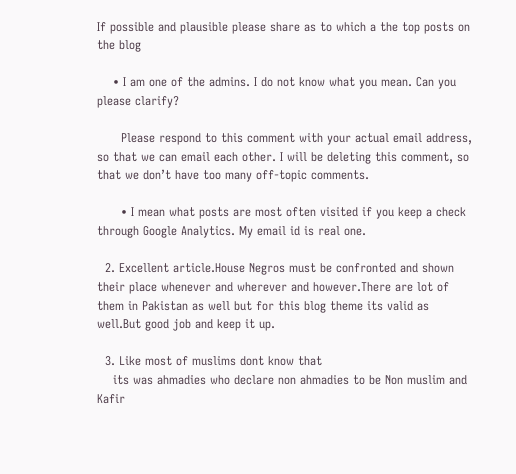If possible and plausible please share as to which a the top posts on the blog

    • I am one of the admins. I do not know what you mean. Can you please clarify?

      Please respond to this comment with your actual email address, so that we can email each other. I will be deleting this comment, so that we don’t have too many off-topic comments.

      • I mean what posts are most often visited if you keep a check through Google Analytics. My email id is real one.

  2. Excellent article.House Negros must be confronted and shown their place whenever and wherever and however.There are lot of them in Pakistan as well but for this blog theme its valid as well.But good job and keep it up.

  3. Like most of muslims dont know that
    its was ahmadies who declare non ahmadies to be Non muslim and Kafir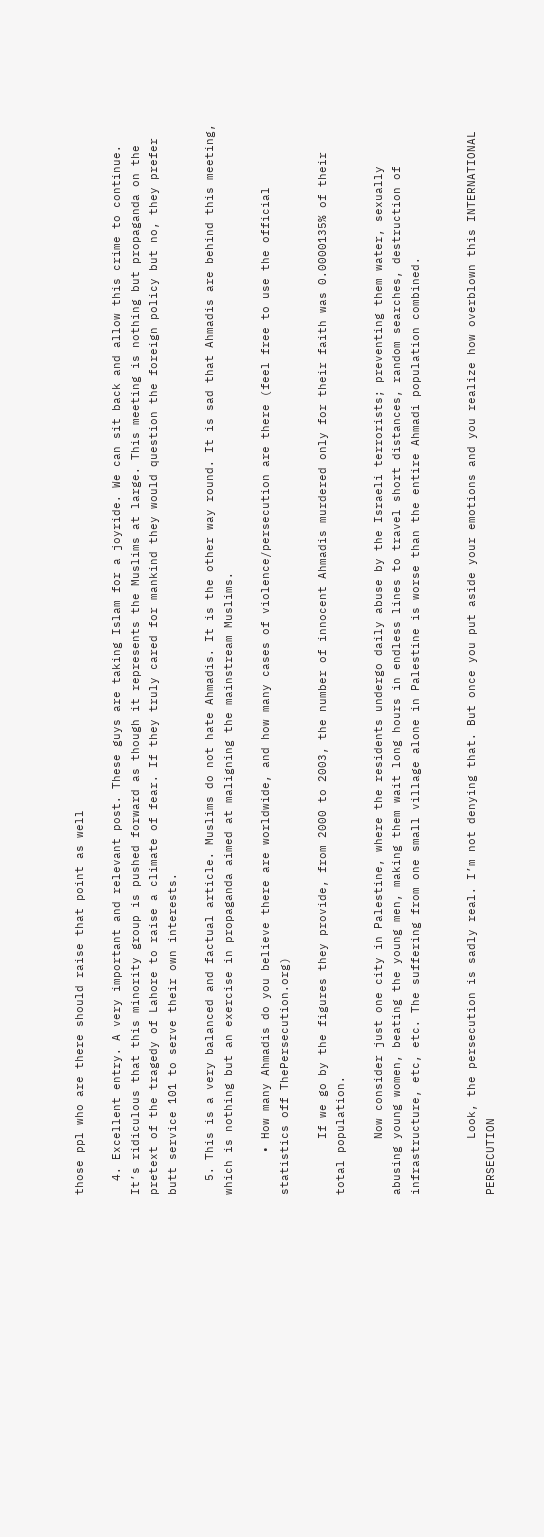those ppl who are there should raise that point as well

  4. Excellent entry. A very important and relevant post. These guys are taking Islam for a joyride. We can sit back and allow this crime to continue. It’s ridiculous that this minority group is pushed forward as though it represents the Muslims at large. This meeting is nothing but propaganda on the pretext of the tragedy of Lahore to raise a climate of fear. If they truly cared for mankind they would question the foreign policy but no, they prefer butt service 101 to serve their own interests.

  5. This is a very balanced and factual article. Muslims do not hate Ahmadis. It is the other way round. It is sad that Ahmadis are behind this meeting, which is nothing but an exercise in propaganda aimed at maligning the mainstream Muslims.

      • How many Ahmadis do you believe there are worldwide, and how many cases of violence/persecution are there (feel free to use the official statistics off ThePersecution.org)

        If we go by the figures they provide, from 2000 to 2003, the number of innocent Ahmadis murdered only for their faith was 0.0000135% of their total population.

        Now consider just one city in Palestine, where the residents undergo daily abuse by the Israeli terrorists; preventing them water, sexually abusing young women, beating the young men, making them wait long hours in endless lines to travel short distances, random searches, destruction of infrastructure, etc, etc. The suffering from one small village alone in Palestine is worse than the entire Ahmadi population combined.


        Look, the persecution is sadly real. I’m not denying that. But once you put aside your emotions and you realize how overblown this INTERNATIONAL PERSECUTION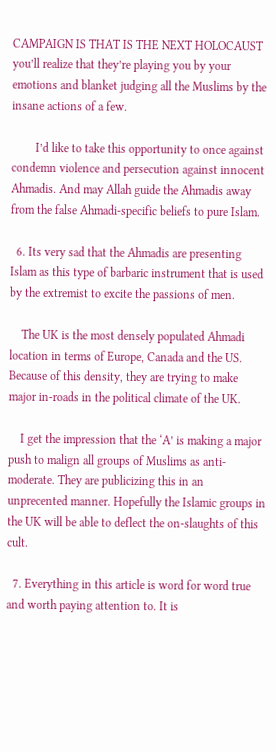CAMPAIGN IS THAT IS THE NEXT HOLOCAUST you’ll realize that they’re playing you by your emotions and blanket judging all the Muslims by the insane actions of a few.

        I’d like to take this opportunity to once against condemn violence and persecution against innocent Ahmadis. And may Allah guide the Ahmadis away from the false Ahmadi-specific beliefs to pure Islam.

  6. Its very sad that the Ahmadis are presenting Islam as this type of barbaric instrument that is used by the extremist to excite the passions of men.

    The UK is the most densely populated Ahmadi location in terms of Europe, Canada and the US. Because of this density, they are trying to make major in-roads in the political climate of the UK.

    I get the impression that the ‘A’ is making a major push to malign all groups of Muslims as anti-moderate. They are publicizing this in an unprecented manner. Hopefully the Islamic groups in the UK will be able to deflect the on-slaughts of this cult.

  7. Everything in this article is word for word true and worth paying attention to. It is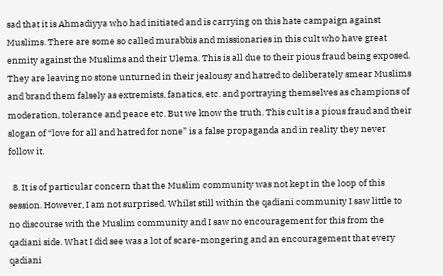sad that it is Ahmadiyya who had initiated and is carrying on this hate campaign against Muslims. There are some so called murabbis and missionaries in this cult who have great enmity against the Muslims and their Ulema. This is all due to their pious fraud being exposed. They are leaving no stone unturned in their jealousy and hatred to deliberately smear Muslims and brand them falsely as extremists, fanatics, etc. and portraying themselves as champions of moderation, tolerance and peace etc. But we know the truth. This cult is a pious fraud and their slogan of “love for all and hatred for none” is a false propaganda and in reality they never follow it.

  8. It is of particular concern that the Muslim community was not kept in the loop of this session. However, I am not surprised. Whilst still within the qadiani community I saw little to no discourse with the Muslim community and I saw no encouragement for this from the qadiani side. What I did see was a lot of scare-mongering and an encouragement that every qadiani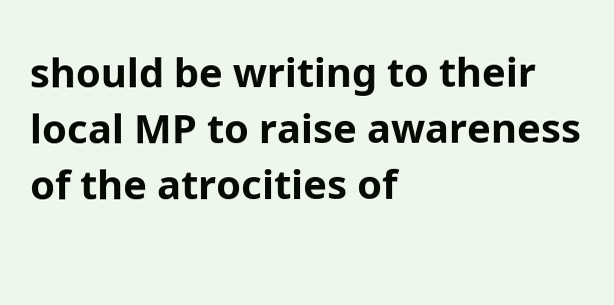should be writing to their local MP to raise awareness of the atrocities of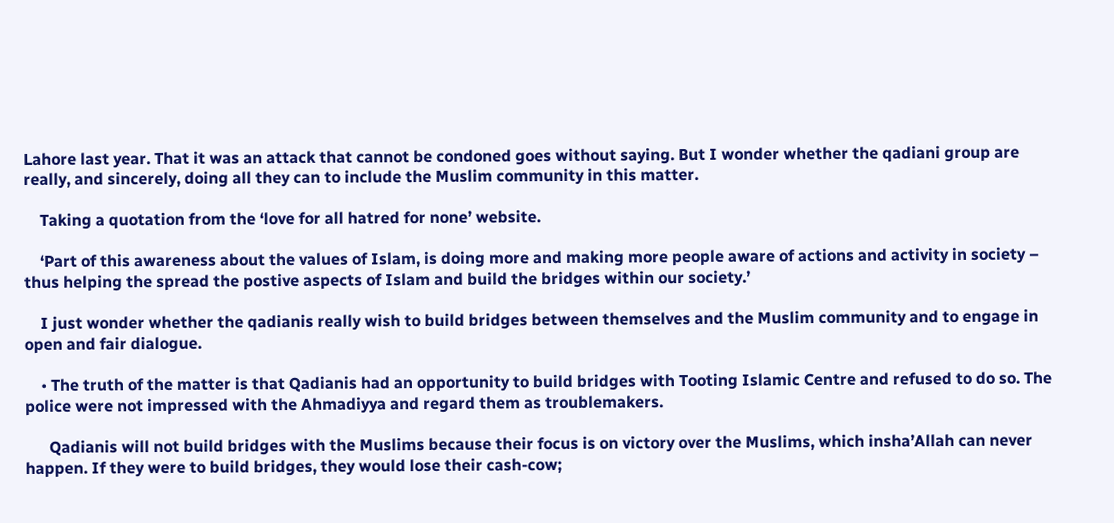Lahore last year. That it was an attack that cannot be condoned goes without saying. But I wonder whether the qadiani group are really, and sincerely, doing all they can to include the Muslim community in this matter.

    Taking a quotation from the ‘love for all hatred for none’ website.

    ‘Part of this awareness about the values of Islam, is doing more and making more people aware of actions and activity in society – thus helping the spread the postive aspects of Islam and build the bridges within our society.’

    I just wonder whether the qadianis really wish to build bridges between themselves and the Muslim community and to engage in open and fair dialogue.

    • The truth of the matter is that Qadianis had an opportunity to build bridges with Tooting Islamic Centre and refused to do so. The police were not impressed with the Ahmadiyya and regard them as troublemakers.

      Qadianis will not build bridges with the Muslims because their focus is on victory over the Muslims, which insha’Allah can never happen. If they were to build bridges, they would lose their cash-cow;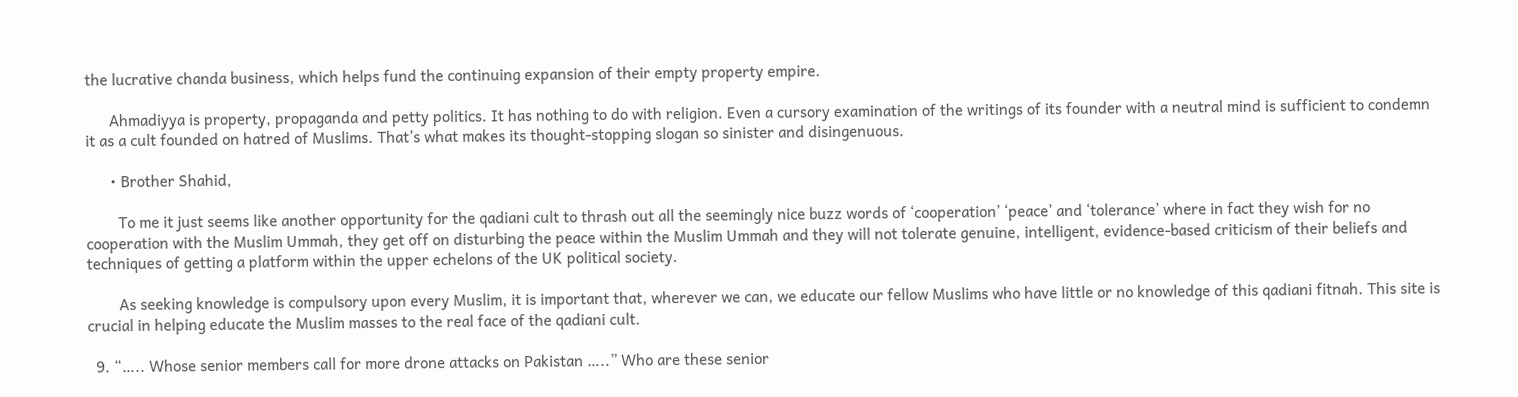the lucrative chanda business, which helps fund the continuing expansion of their empty property empire.

      Ahmadiyya is property, propaganda and petty politics. It has nothing to do with religion. Even a cursory examination of the writings of its founder with a neutral mind is sufficient to condemn it as a cult founded on hatred of Muslims. That’s what makes its thought-stopping slogan so sinister and disingenuous.

      • Brother Shahid,

        To me it just seems like another opportunity for the qadiani cult to thrash out all the seemingly nice buzz words of ‘cooperation’ ‘peace’ and ‘tolerance’ where in fact they wish for no cooperation with the Muslim Ummah, they get off on disturbing the peace within the Muslim Ummah and they will not tolerate genuine, intelligent, evidence-based criticism of their beliefs and techniques of getting a platform within the upper echelons of the UK political society.

        As seeking knowledge is compulsory upon every Muslim, it is important that, wherever we can, we educate our fellow Muslims who have little or no knowledge of this qadiani fitnah. This site is crucial in helping educate the Muslim masses to the real face of the qadiani cult.

  9. “….. Whose senior members call for more drone attacks on Pakistan …..” Who are these senior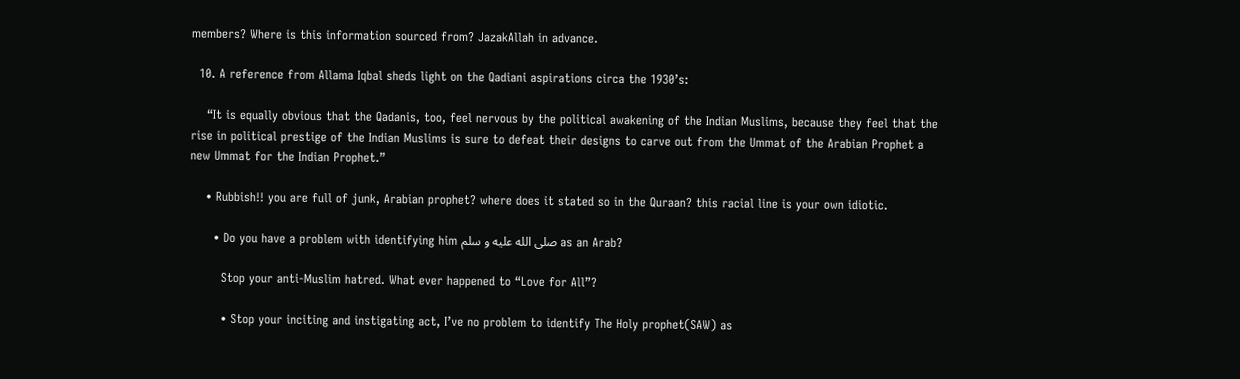members? Where is this information sourced from? JazakAllah in advance.

  10. A reference from Allama Iqbal sheds light on the Qadiani aspirations circa the 1930’s:

    “It is equally obvious that the Qadanis, too, feel nervous by the political awakening of the Indian Muslims, because they feel that the rise in political prestige of the Indian Muslims is sure to defeat their designs to carve out from the Ummat of the Arabian Prophet a new Ummat for the Indian Prophet.”

    • Rubbish!! you are full of junk, Arabian prophet? where does it stated so in the Quraan? this racial line is your own idiotic.

      • Do you have a problem with identifying him صلى الله عليه و سلم as an Arab?

        Stop your anti-Muslim hatred. What ever happened to “Love for All”?

        • Stop your inciting and instigating act, I’ve no problem to identify The Holy prophet(SAW) as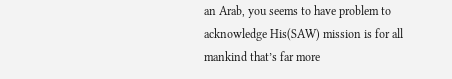an Arab, you seems to have problem to acknowledge His(SAW) mission is for all mankind that’s far more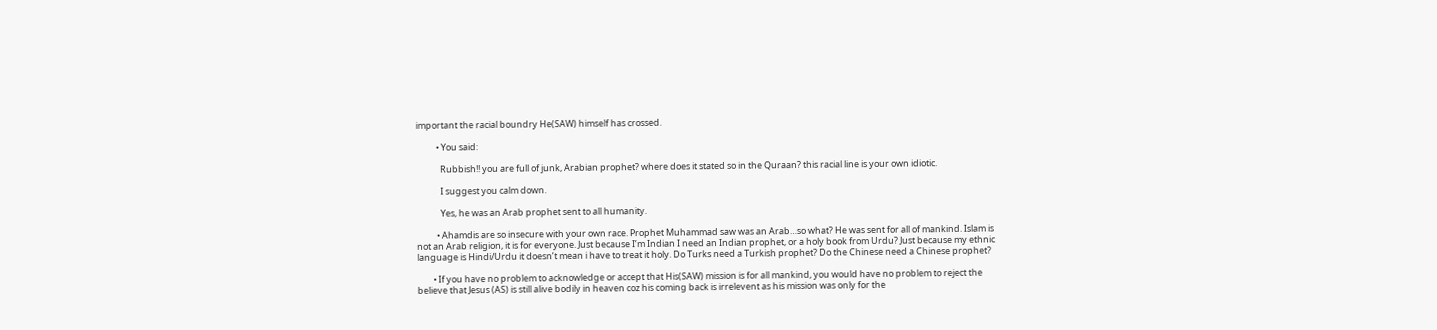important the racial boundry He(SAW) himself has crossed.

          • You said:

            Rubbish!! you are full of junk, Arabian prophet? where does it stated so in the Quraan? this racial line is your own idiotic.

            I suggest you calm down.

            Yes, he was an Arab prophet sent to all humanity.

          • Ahamdis are so insecure with your own race. Prophet Muhammad saw was an Arab…so what? He was sent for all of mankind. Islam is not an Arab religion, it is for everyone. Just because I’m Indian I need an Indian prophet, or a holy book from Urdu? Just because my ethnic language is Hindi/Urdu it doesn’t mean i have to treat it holy. Do Turks need a Turkish prophet? Do the Chinese need a Chinese prophet?

        • If you have no problem to acknowledge or accept that His(SAW) mission is for all mankind, you would have no problem to reject the believe that Jesus (AS) is still alive bodily in heaven coz his coming back is irrelevent as his mission was only for the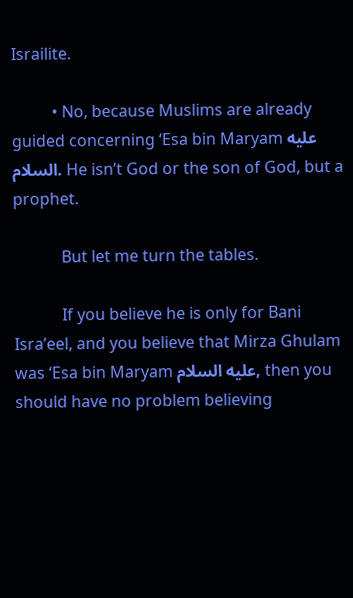Israilite.

          • No, because Muslims are already guided concerning ‘Esa bin Maryam عليه السلام. He isn’t God or the son of God, but a prophet.

            But let me turn the tables.

            If you believe he is only for Bani Isra’eel, and you believe that Mirza Ghulam was ‘Esa bin Maryam عليه السلام, then you should have no problem believing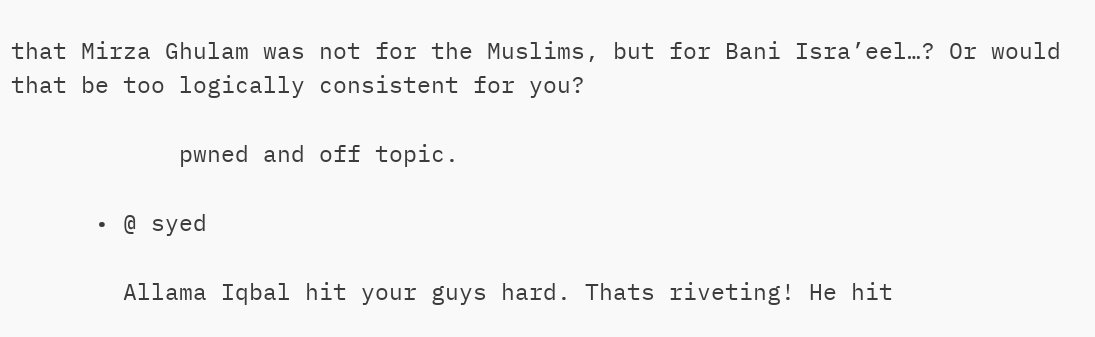that Mirza Ghulam was not for the Muslims, but for Bani Isra’eel…? Or would that be too logically consistent for you?

            pwned and off topic.

      • @ syed

        Allama Iqbal hit your guys hard. Thats riveting! He hit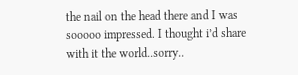the nail on the head there and I was sooooo impressed. I thought i’d share with it the world..sorry..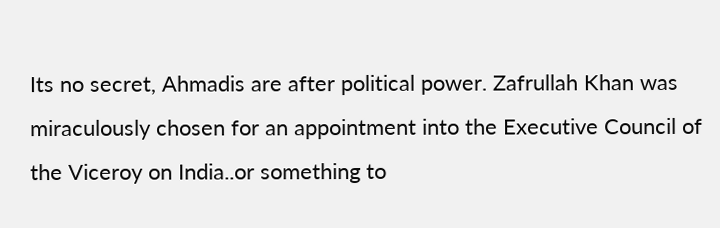Its no secret, Ahmadis are after political power. Zafrullah Khan was miraculously chosen for an appointment into the Executive Council of the Viceroy on India..or something to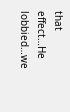that effect…He lobbied…we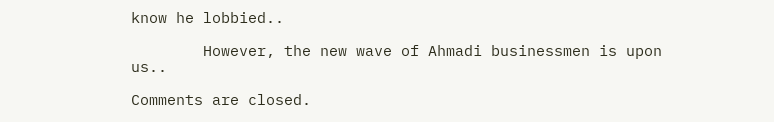know he lobbied..

        However, the new wave of Ahmadi businessmen is upon us..

Comments are closed.